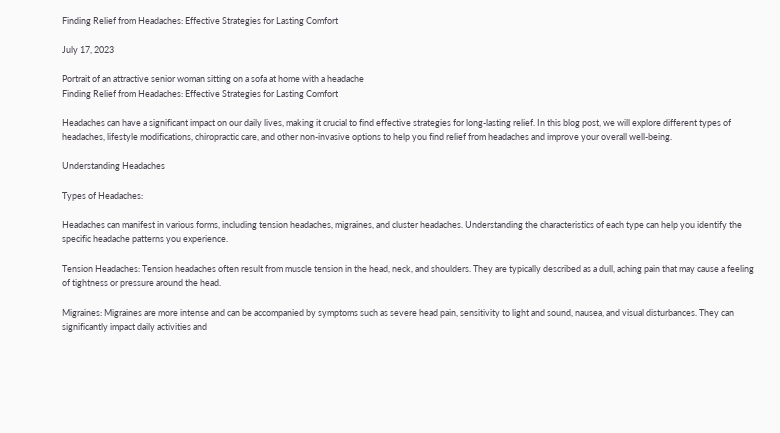Finding Relief from Headaches: Effective Strategies for Lasting Comfort

July 17, 2023

Portrait of an attractive senior woman sitting on a sofa at home with a headache
Finding Relief from Headaches: Effective Strategies for Lasting Comfort

Headaches can have a significant impact on our daily lives, making it crucial to find effective strategies for long-lasting relief. In this blog post, we will explore different types of headaches, lifestyle modifications, chiropractic care, and other non-invasive options to help you find relief from headaches and improve your overall well-being.

Understanding Headaches

Types of Headaches:

Headaches can manifest in various forms, including tension headaches, migraines, and cluster headaches. Understanding the characteristics of each type can help you identify the specific headache patterns you experience.

Tension Headaches: Tension headaches often result from muscle tension in the head, neck, and shoulders. They are typically described as a dull, aching pain that may cause a feeling of tightness or pressure around the head.

Migraines: Migraines are more intense and can be accompanied by symptoms such as severe head pain, sensitivity to light and sound, nausea, and visual disturbances. They can significantly impact daily activities and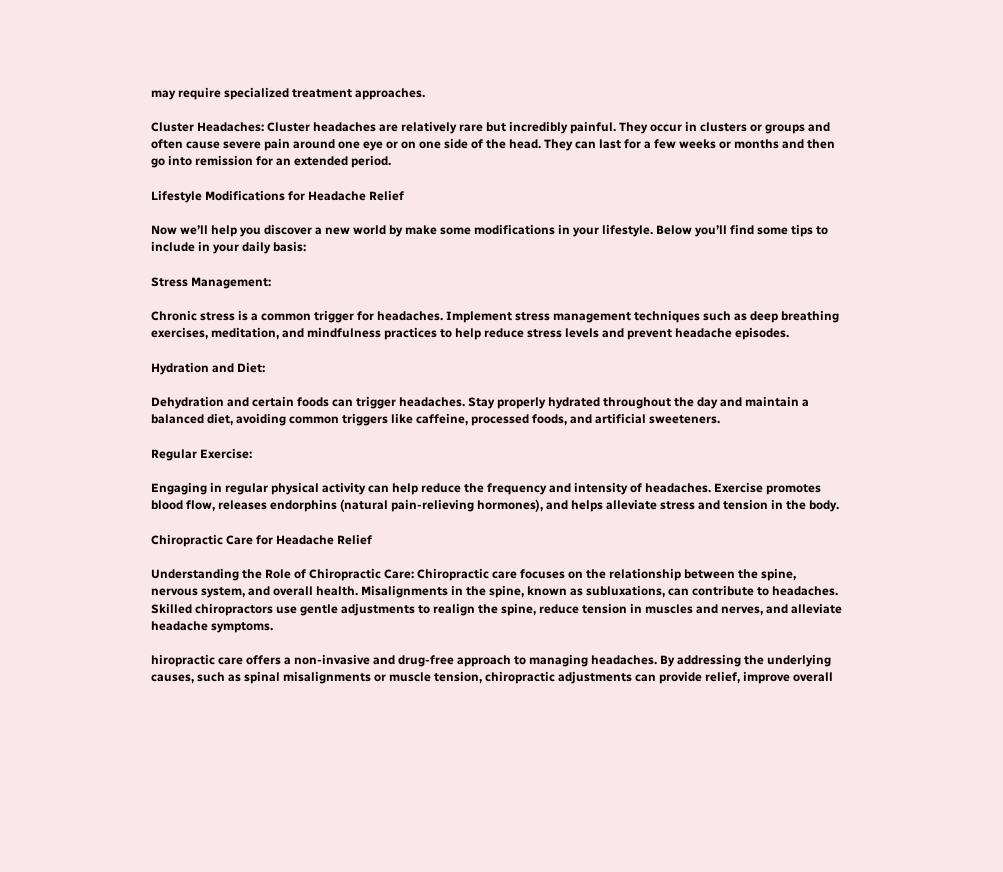may require specialized treatment approaches.

Cluster Headaches: Cluster headaches are relatively rare but incredibly painful. They occur in clusters or groups and often cause severe pain around one eye or on one side of the head. They can last for a few weeks or months and then go into remission for an extended period.

Lifestyle Modifications for Headache Relief

Now we’ll help you discover a new world by make some modifications in your lifestyle. Below you’ll find some tips to include in your daily basis:

Stress Management:

Chronic stress is a common trigger for headaches. Implement stress management techniques such as deep breathing exercises, meditation, and mindfulness practices to help reduce stress levels and prevent headache episodes.

Hydration and Diet:

Dehydration and certain foods can trigger headaches. Stay properly hydrated throughout the day and maintain a balanced diet, avoiding common triggers like caffeine, processed foods, and artificial sweeteners.

Regular Exercise:

Engaging in regular physical activity can help reduce the frequency and intensity of headaches. Exercise promotes blood flow, releases endorphins (natural pain-relieving hormones), and helps alleviate stress and tension in the body.

Chiropractic Care for Headache Relief

Understanding the Role of Chiropractic Care: Chiropractic care focuses on the relationship between the spine, nervous system, and overall health. Misalignments in the spine, known as subluxations, can contribute to headaches. Skilled chiropractors use gentle adjustments to realign the spine, reduce tension in muscles and nerves, and alleviate headache symptoms.

hiropractic care offers a non-invasive and drug-free approach to managing headaches. By addressing the underlying causes, such as spinal misalignments or muscle tension, chiropractic adjustments can provide relief, improve overall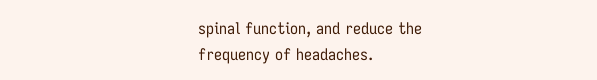spinal function, and reduce the frequency of headaches.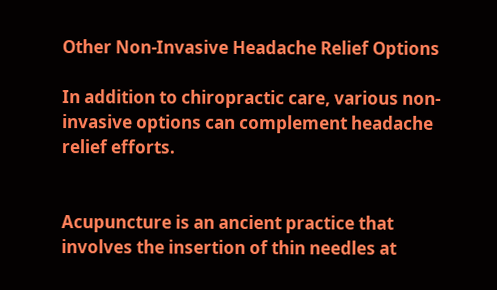Other Non-Invasive Headache Relief Options

In addition to chiropractic care, various non-invasive options can complement headache relief efforts.


Acupuncture is an ancient practice that involves the insertion of thin needles at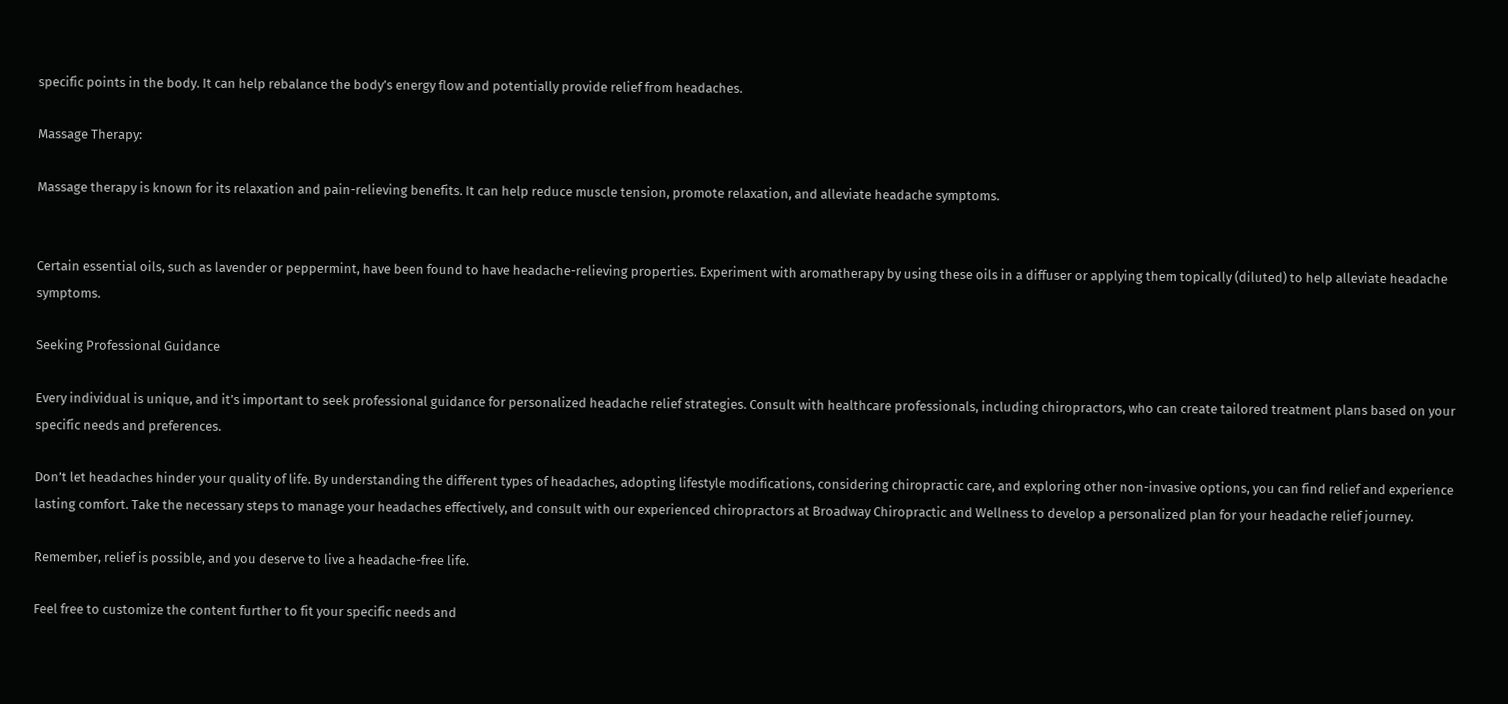specific points in the body. It can help rebalance the body’s energy flow and potentially provide relief from headaches.

Massage Therapy:

Massage therapy is known for its relaxation and pain-relieving benefits. It can help reduce muscle tension, promote relaxation, and alleviate headache symptoms.


Certain essential oils, such as lavender or peppermint, have been found to have headache-relieving properties. Experiment with aromatherapy by using these oils in a diffuser or applying them topically (diluted) to help alleviate headache symptoms.

Seeking Professional Guidance

Every individual is unique, and it’s important to seek professional guidance for personalized headache relief strategies. Consult with healthcare professionals, including chiropractors, who can create tailored treatment plans based on your specific needs and preferences.

Don’t let headaches hinder your quality of life. By understanding the different types of headaches, adopting lifestyle modifications, considering chiropractic care, and exploring other non-invasive options, you can find relief and experience lasting comfort. Take the necessary steps to manage your headaches effectively, and consult with our experienced chiropractors at Broadway Chiropractic and Wellness to develop a personalized plan for your headache relief journey.

Remember, relief is possible, and you deserve to live a headache-free life.

Feel free to customize the content further to fit your specific needs and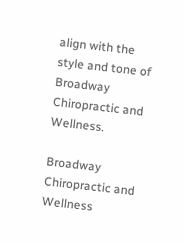align with the style and tone of Broadway Chiropractic and Wellness.

Broadway Chiropractic and Wellness